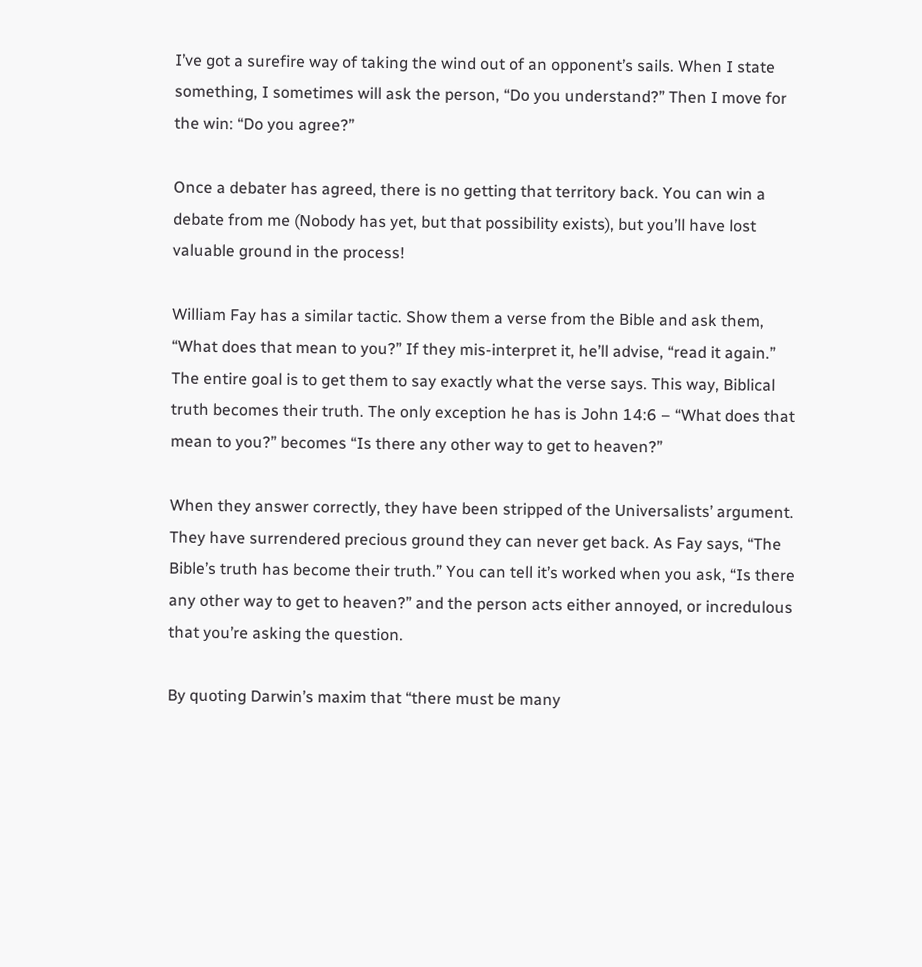I’ve got a surefire way of taking the wind out of an opponent’s sails. When I state something, I sometimes will ask the person, “Do you understand?” Then I move for the win: “Do you agree?”

Once a debater has agreed, there is no getting that territory back. You can win a debate from me (Nobody has yet, but that possibility exists), but you’ll have lost valuable ground in the process!

William Fay has a similar tactic. Show them a verse from the Bible and ask them, “What does that mean to you?” If they mis-interpret it, he’ll advise, “read it again.” The entire goal is to get them to say exactly what the verse says. This way, Biblical truth becomes their truth. The only exception he has is John 14:6 – “What does that mean to you?” becomes “Is there any other way to get to heaven?”

When they answer correctly, they have been stripped of the Universalists’ argument. They have surrendered precious ground they can never get back. As Fay says, “The Bible’s truth has become their truth.” You can tell it’s worked when you ask, “Is there any other way to get to heaven?” and the person acts either annoyed, or incredulous that you’re asking the question.

By quoting Darwin’s maxim that “there must be many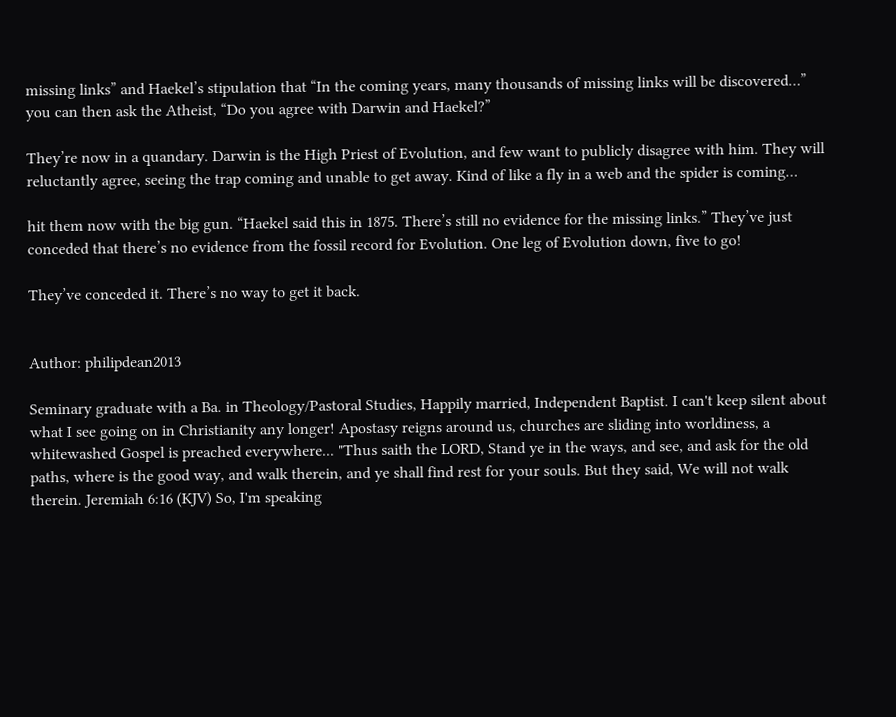missing links” and Haekel’s stipulation that “In the coming years, many thousands of missing links will be discovered…” you can then ask the Atheist, “Do you agree with Darwin and Haekel?”

They’re now in a quandary. Darwin is the High Priest of Evolution, and few want to publicly disagree with him. They will reluctantly agree, seeing the trap coming and unable to get away. Kind of like a fly in a web and the spider is coming…

hit them now with the big gun. “Haekel said this in 1875. There’s still no evidence for the missing links.” They’ve just conceded that there’s no evidence from the fossil record for Evolution. One leg of Evolution down, five to go!

They’ve conceded it. There’s no way to get it back.


Author: philipdean2013

Seminary graduate with a Ba. in Theology/Pastoral Studies, Happily married, Independent Baptist. I can't keep silent about what I see going on in Christianity any longer! Apostasy reigns around us, churches are sliding into worldiness, a whitewashed Gospel is preached everywhere... "Thus saith the LORD, Stand ye in the ways, and see, and ask for the old paths, where is the good way, and walk therein, and ye shall find rest for your souls. But they said, We will not walk therein. Jeremiah 6:16 (KJV) So, I'm speaking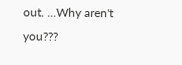out. ...Why aren't you???